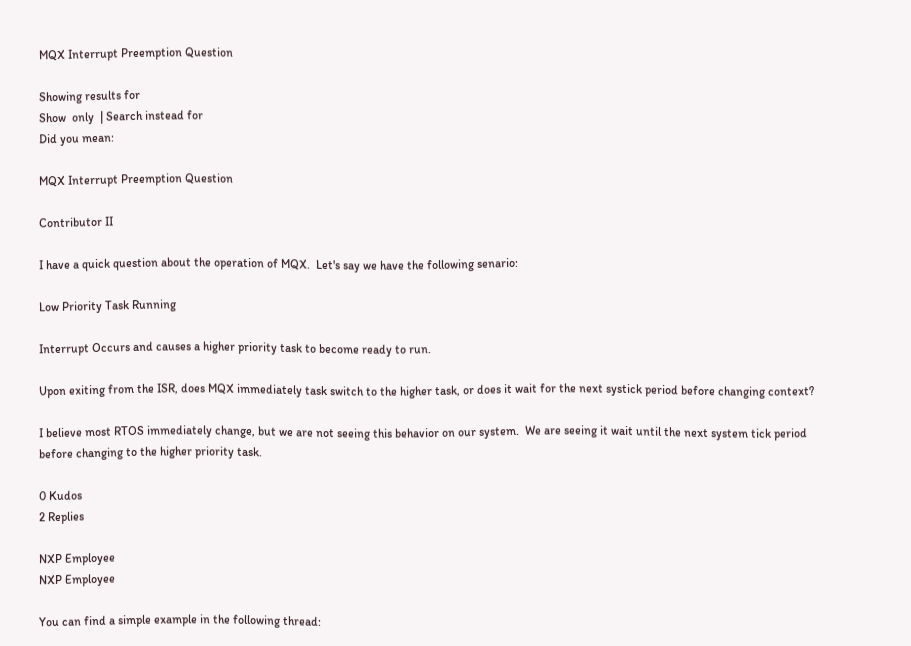MQX Interrupt Preemption Question

Showing results for
Show  only  | Search instead for
Did you mean:

MQX Interrupt Preemption Question

Contributor II

I have a quick question about the operation of MQX.  Let's say we have the following senario:

Low Priority Task Running

Interrupt Occurs and causes a higher priority task to become ready to run.

Upon exiting from the ISR, does MQX immediately task switch to the higher task, or does it wait for the next systick period before changing context?

I believe most RTOS immediately change, but we are not seeing this behavior on our system.  We are seeing it wait until the next system tick period before changing to the higher priority task.

0 Kudos
2 Replies

NXP Employee
NXP Employee

You can find a simple example in the following thread: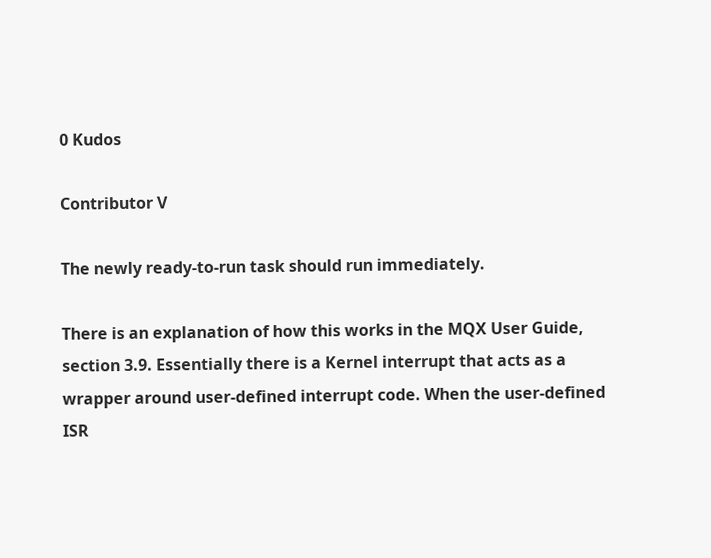0 Kudos

Contributor V

The newly ready-to-run task should run immediately.

There is an explanation of how this works in the MQX User Guide, section 3.9. Essentially there is a Kernel interrupt that acts as a wrapper around user-defined interrupt code. When the user-defined ISR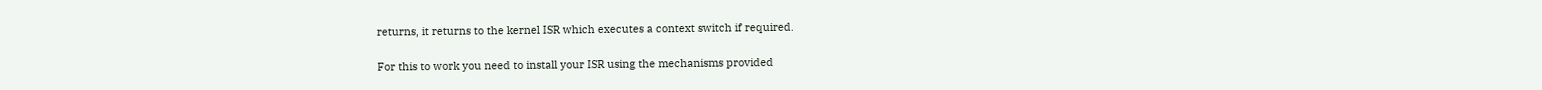returns, it returns to the kernel ISR which executes a context switch if required.

For this to work you need to install your ISR using the mechanisms provided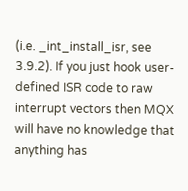(i.e. _int_install_isr, see 3.9.2). If you just hook user-defined ISR code to raw interrupt vectors then MQX will have no knowledge that anything has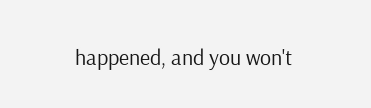happened, and you won't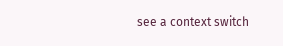see a context switch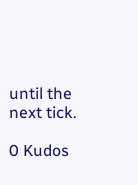until the next tick.

0 Kudos